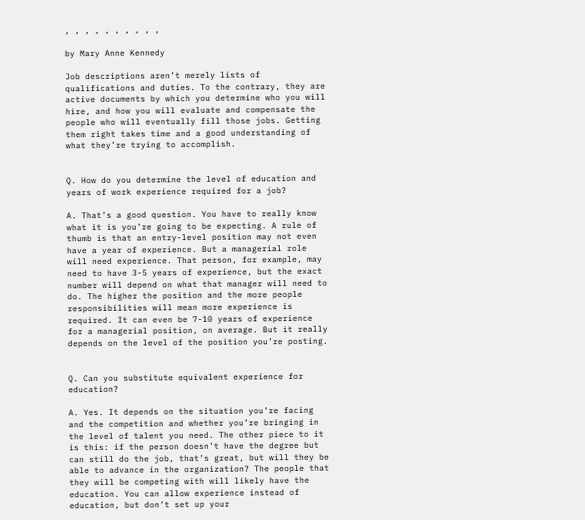, , , , , , , , , ,

by Mary Anne Kennedy

Job descriptions aren’t merely lists of qualifications and duties. To the contrary, they are active documents by which you determine who you will hire, and how you will evaluate and compensate the people who will eventually fill those jobs. Getting them right takes time and a good understanding of what they’re trying to accomplish.


Q. How do you determine the level of education and years of work experience required for a job?

A. That’s a good question. You have to really know what it is you’re going to be expecting. A rule of thumb is that an entry-level position may not even have a year of experience. But a managerial role will need experience. That person, for example, may need to have 3-5 years of experience, but the exact number will depend on what that manager will need to do. The higher the position and the more people responsibilities will mean more experience is required. It can even be 7-10 years of experience for a managerial position, on average. But it really depends on the level of the position you’re posting.


Q. Can you substitute equivalent experience for education?

A. Yes. It depends on the situation you’re facing and the competition and whether you’re bringing in the level of talent you need. The other piece to it is this: if the person doesn’t have the degree but can still do the job, that’s great, but will they be able to advance in the organization? The people that they will be competing with will likely have the education. You can allow experience instead of education, but don’t set up your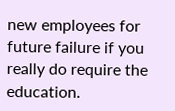new employees for future failure if you really do require the education.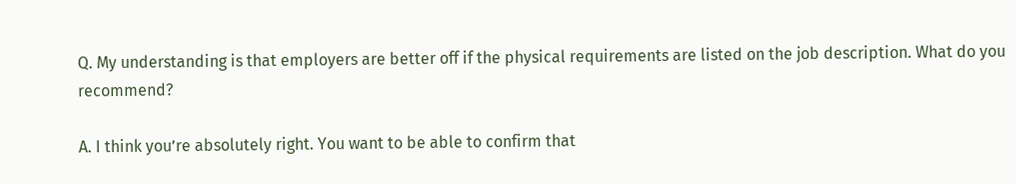Q. My understanding is that employers are better off if the physical requirements are listed on the job description. What do you recommend?

A. I think you’re absolutely right. You want to be able to confirm that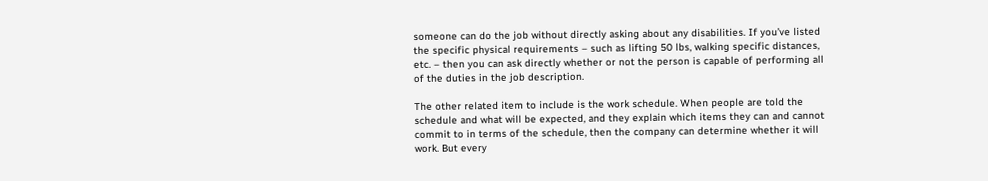someone can do the job without directly asking about any disabilities. If you’ve listed the specific physical requirements – such as lifting 50 lbs, walking specific distances, etc. – then you can ask directly whether or not the person is capable of performing all of the duties in the job description.

The other related item to include is the work schedule. When people are told the schedule and what will be expected, and they explain which items they can and cannot commit to in terms of the schedule, then the company can determine whether it will work. But every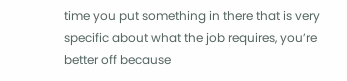time you put something in there that is very specific about what the job requires, you’re better off because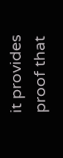it provides proof that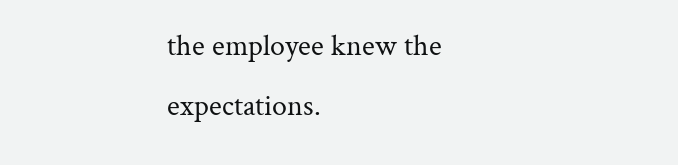the employee knew the expectations.